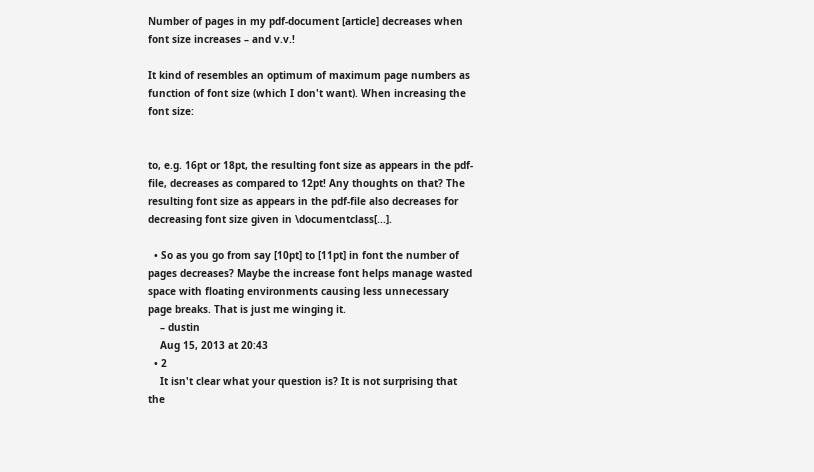Number of pages in my pdf-document [article] decreases when font size increases – and v.v.!

It kind of resembles an optimum of maximum page numbers as function of font size (which I don't want). When increasing the font size:


to, e.g. 16pt or 18pt, the resulting font size as appears in the pdf-file, decreases as compared to 12pt! Any thoughts on that? The resulting font size as appears in the pdf-file also decreases for decreasing font size given in \documentclass[...].

  • So as you go from say [10pt] to [11pt] in font the number of pages decreases? Maybe the increase font helps manage wasted space with floating environments causing less unnecessary page breaks. That is just me winging it.
    – dustin
    Aug 15, 2013 at 20:43
  • 2
    It isn't clear what your question is? It is not surprising that the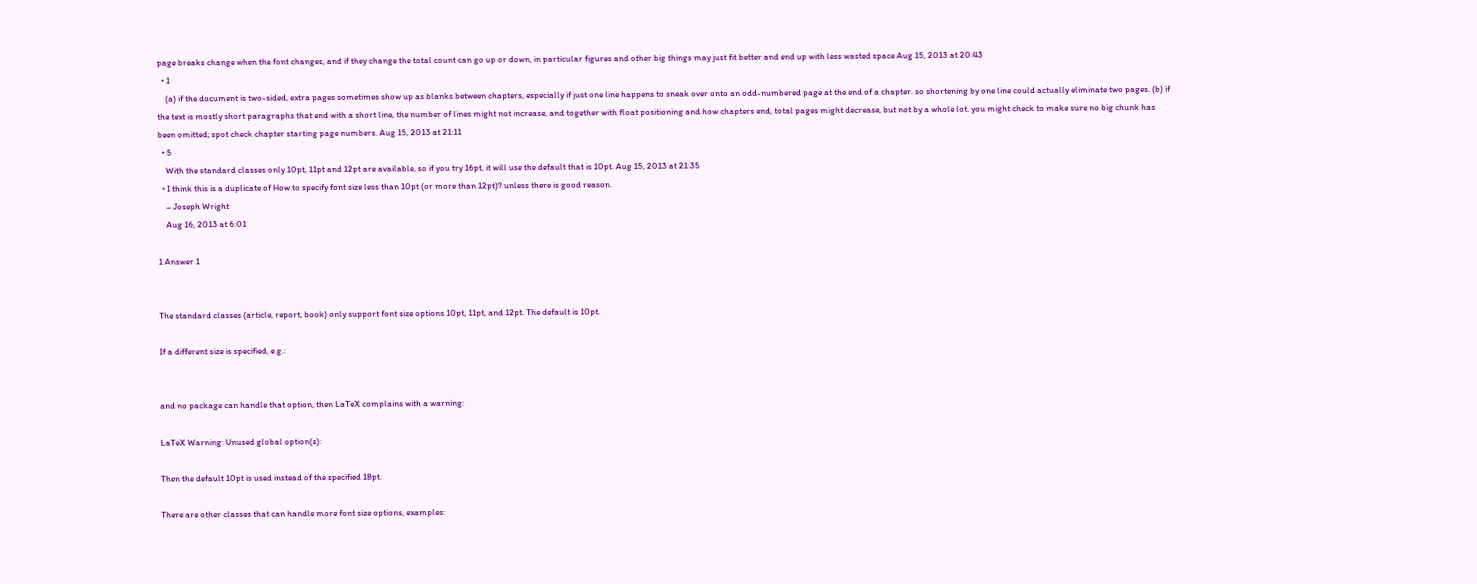page breaks change when the font changes, and if they change the total count can go up or down, in particular figures and other big things may just fit better and end up with less wasted space Aug 15, 2013 at 20:43
  • 1
    (a) if the document is two-sided, extra pages sometimes show up as blanks between chapters, especially if just one line happens to sneak over onto an odd-numbered page at the end of a chapter. so shortening by one line could actually eliminate two pages. (b) if the text is mostly short paragraphs that end with a short line, the number of lines might not increase, and together with float positioning and how chapters end, total pages might decrease, but not by a whole lot. you might check to make sure no big chunk has been omitted; spot check chapter starting page numbers. Aug 15, 2013 at 21:11
  • 5
    With the standard classes only 10pt, 11pt and 12pt are available, so if you try 16pt, it will use the default that is 10pt. Aug 15, 2013 at 21:35
  • I think this is a duplicate of How to specify font size less than 10pt (or more than 12pt)? unless there is good reason.
    – Joseph Wright
    Aug 16, 2013 at 6:01

1 Answer 1


The standard classes (article, report, book) only support font size options 10pt, 11pt, and 12pt. The default is 10pt.

If a different size is specified, e.g.:


and no package can handle that option, then LaTeX complains with a warning:

LaTeX Warning: Unused global option(s):

Then the default 10pt is used instead of the specified 18pt.

There are other classes that can handle more font size options, examples: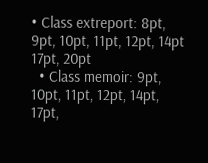• Class extreport: 8pt, 9pt, 10pt, 11pt, 12pt, 14pt 17pt, 20pt
  • Class memoir: 9pt, 10pt, 11pt, 12pt, 14pt, 17pt,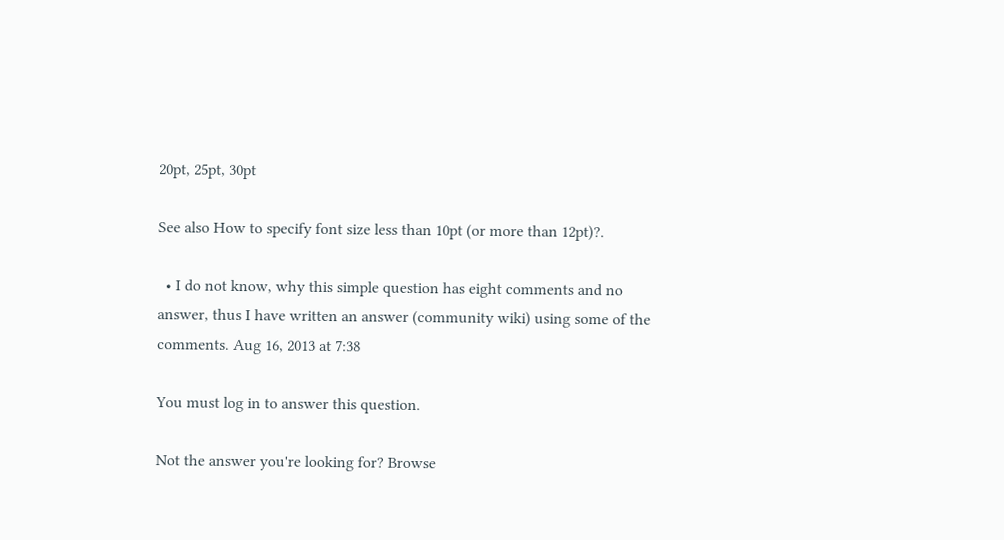20pt, 25pt, 30pt

See also How to specify font size less than 10pt (or more than 12pt)?.

  • I do not know, why this simple question has eight comments and no answer, thus I have written an answer (community wiki) using some of the comments. Aug 16, 2013 at 7:38

You must log in to answer this question.

Not the answer you're looking for? Browse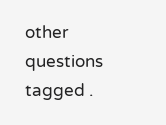other questions tagged .